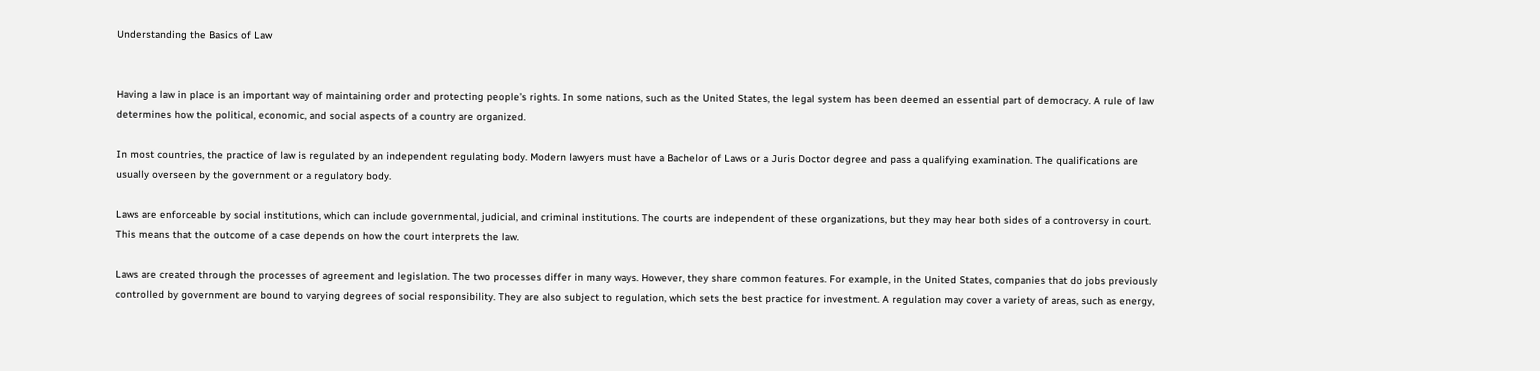Understanding the Basics of Law


Having a law in place is an important way of maintaining order and protecting people’s rights. In some nations, such as the United States, the legal system has been deemed an essential part of democracy. A rule of law determines how the political, economic, and social aspects of a country are organized.

In most countries, the practice of law is regulated by an independent regulating body. Modern lawyers must have a Bachelor of Laws or a Juris Doctor degree and pass a qualifying examination. The qualifications are usually overseen by the government or a regulatory body.

Laws are enforceable by social institutions, which can include governmental, judicial, and criminal institutions. The courts are independent of these organizations, but they may hear both sides of a controversy in court. This means that the outcome of a case depends on how the court interprets the law.

Laws are created through the processes of agreement and legislation. The two processes differ in many ways. However, they share common features. For example, in the United States, companies that do jobs previously controlled by government are bound to varying degrees of social responsibility. They are also subject to regulation, which sets the best practice for investment. A regulation may cover a variety of areas, such as energy,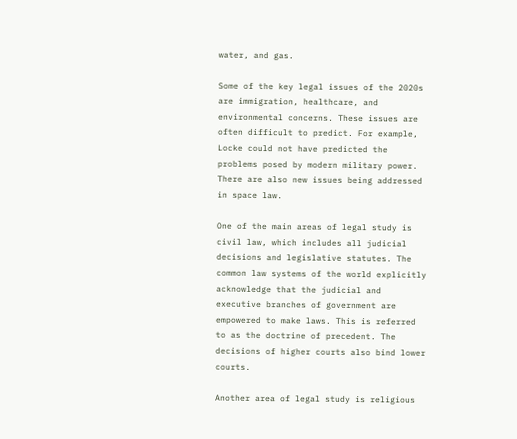water, and gas.

Some of the key legal issues of the 2020s are immigration, healthcare, and environmental concerns. These issues are often difficult to predict. For example, Locke could not have predicted the problems posed by modern military power. There are also new issues being addressed in space law.

One of the main areas of legal study is civil law, which includes all judicial decisions and legislative statutes. The common law systems of the world explicitly acknowledge that the judicial and executive branches of government are empowered to make laws. This is referred to as the doctrine of precedent. The decisions of higher courts also bind lower courts.

Another area of legal study is religious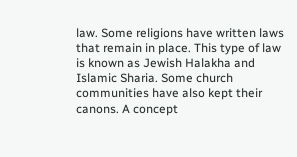law. Some religions have written laws that remain in place. This type of law is known as Jewish Halakha and Islamic Sharia. Some church communities have also kept their canons. A concept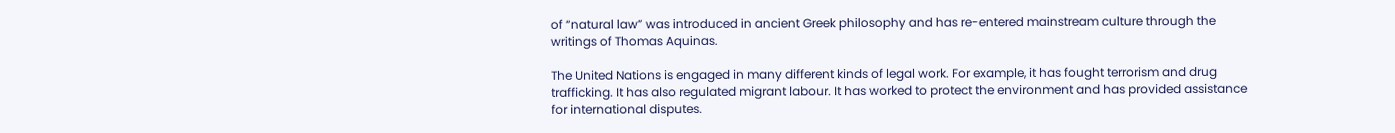of “natural law” was introduced in ancient Greek philosophy and has re-entered mainstream culture through the writings of Thomas Aquinas.

The United Nations is engaged in many different kinds of legal work. For example, it has fought terrorism and drug trafficking. It has also regulated migrant labour. It has worked to protect the environment and has provided assistance for international disputes.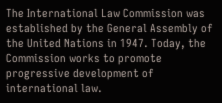The International Law Commission was established by the General Assembly of the United Nations in 1947. Today, the Commission works to promote progressive development of international law.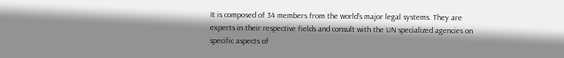It is composed of 34 members from the world’s major legal systems. They are experts in their respective fields and consult with the UN specialized agencies on specific aspects of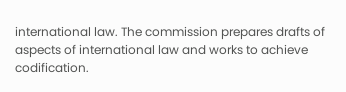international law. The commission prepares drafts of aspects of international law and works to achieve codification.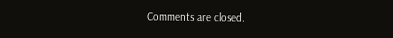Comments are closed.